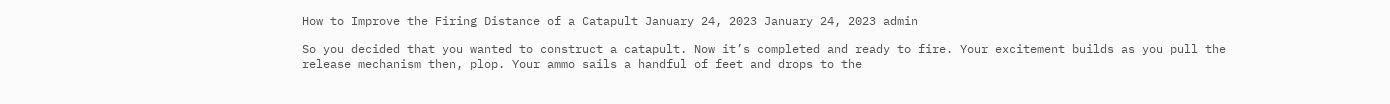How to Improve the Firing Distance of a Catapult January 24, 2023 January 24, 2023 admin

So you decided that you wanted to construct a catapult. Now it’s completed and ready to fire. Your excitement builds as you pull the release mechanism then, plop. Your ammo sails a handful of feet and drops to the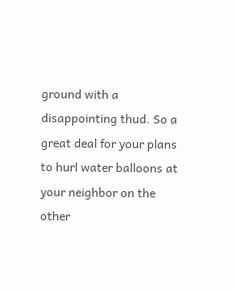ground with a disappointing thud. So a great deal for your plans to hurl water balloons at your neighbor on the other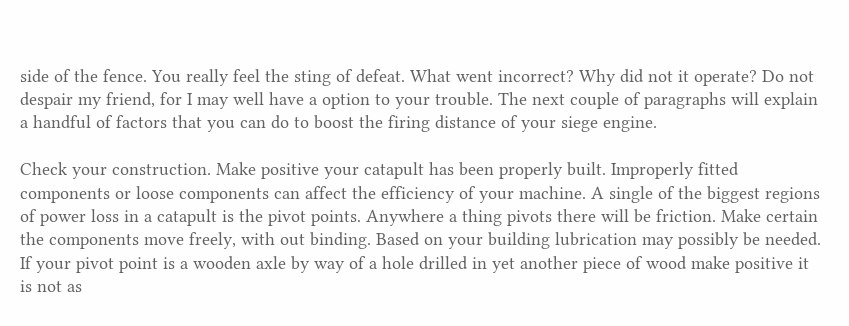side of the fence. You really feel the sting of defeat. What went incorrect? Why did not it operate? Do not despair my friend, for I may well have a option to your trouble. The next couple of paragraphs will explain a handful of factors that you can do to boost the firing distance of your siege engine.

Check your construction. Make positive your catapult has been properly built. Improperly fitted components or loose components can affect the efficiency of your machine. A single of the biggest regions of power loss in a catapult is the pivot points. Anywhere a thing pivots there will be friction. Make certain the components move freely, with out binding. Based on your building lubrication may possibly be needed. If your pivot point is a wooden axle by way of a hole drilled in yet another piece of wood make positive it is not as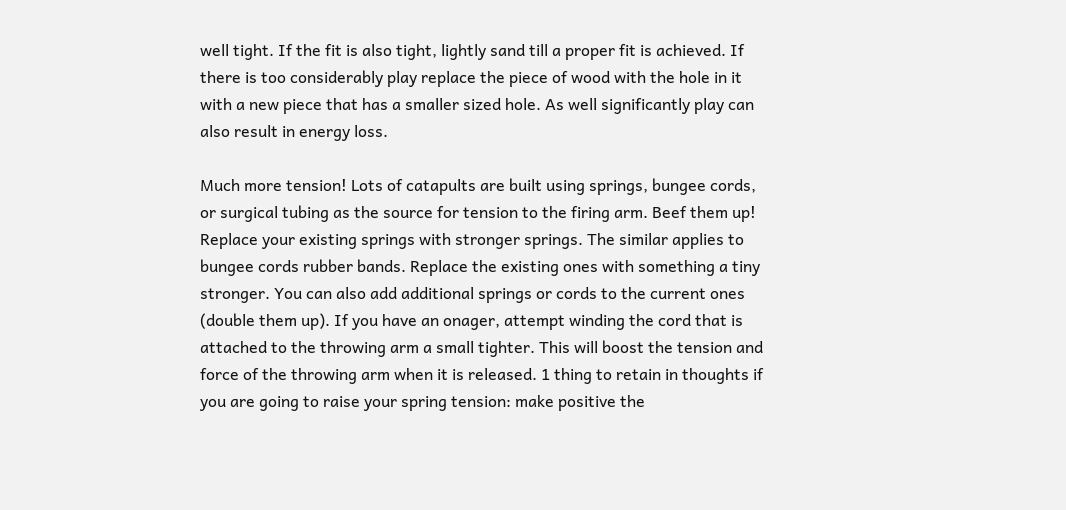well tight. If the fit is also tight, lightly sand till a proper fit is achieved. If there is too considerably play replace the piece of wood with the hole in it with a new piece that has a smaller sized hole. As well significantly play can also result in energy loss.

Much more tension! Lots of catapults are built using springs, bungee cords, or surgical tubing as the source for tension to the firing arm. Beef them up! Replace your existing springs with stronger springs. The similar applies to bungee cords rubber bands. Replace the existing ones with something a tiny stronger. You can also add additional springs or cords to the current ones (double them up). If you have an onager, attempt winding the cord that is attached to the throwing arm a small tighter. This will boost the tension and force of the throwing arm when it is released. 1 thing to retain in thoughts if you are going to raise your spring tension: make positive the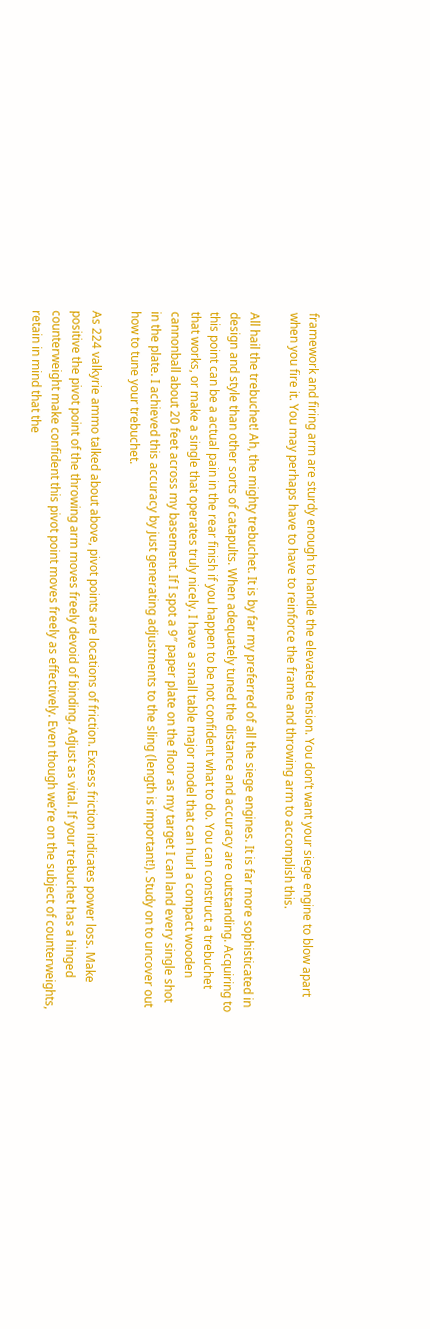framework and firing arm are sturdy enough to handle the elevated tension. You don’t want your siege engine to blow apart when you fire it. You may perhaps have to have to reinforce the frame and throwing arm to accomplish this.

All hail the trebuchet! Ah, the mighty trebuchet. It is by far my preferred of all the siege engines. It is far more sophisticated in design and style than other sorts of catapults. When adequately tuned the distance and accuracy are outstanding. Acquiring to this point can be a actual pain in the rear finish if you happen to be not confident what to do. You can construct a trebuchet that works, or make a single that operates truly nicely. I have a small table major model that can hurl a compact wooden cannonball about 20 feet across my basement. If I spot a 9″ paper plate on the floor as my target I can land every single shot in the plate. I achieved this accuracy by just generating adjustments to the sling (length is important!). Study on to uncover out how to tune your trebuchet.

As 224 valkyrie ammo talked about above, pivot points are locations of friction. Excess friction indicates power loss. Make positive the pivot point of the throwing arm moves freely devoid of binding. Adjust as vital. If your trebuchet has a hinged counterweight make confident this pivot point moves freely as effectively. Even though we’re on the subject of counterweights, retain in mind that the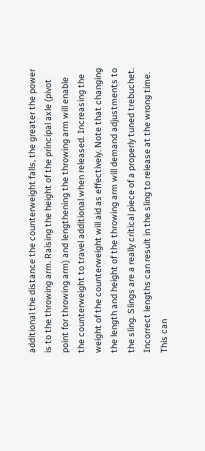additional the distance the counterweight falls, the greater the power is to the throwing arm. Raising the height of the principal axle (pivot point for throwing arm) and lengthening the throwing arm will enable the counterweight to travel additional when released. Increasing the weight of the counterweight will aid as effectively. Note that changing the length and height of the throwing arm will demand adjustments to the sling. Slings are a really critical piece of a properly tuned trebuchet. Incorrect lengths can result in the sling to release at the wrong time. This can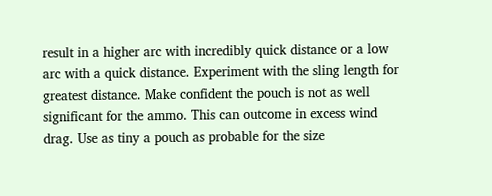result in a higher arc with incredibly quick distance or a low arc with a quick distance. Experiment with the sling length for greatest distance. Make confident the pouch is not as well significant for the ammo. This can outcome in excess wind drag. Use as tiny a pouch as probable for the size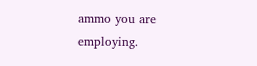ammo you are employing.